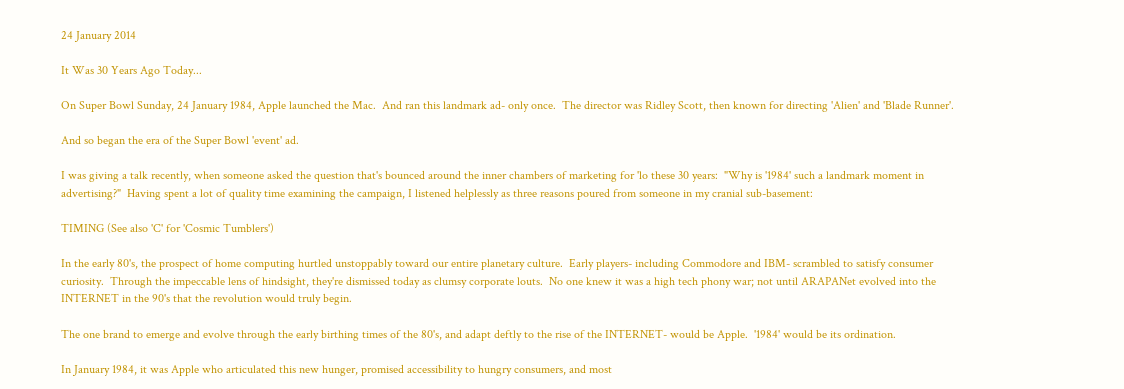24 January 2014

It Was 30 Years Ago Today...

On Super Bowl Sunday, 24 January 1984, Apple launched the Mac.  And ran this landmark ad- only once.  The director was Ridley Scott, then known for directing 'Alien' and 'Blade Runner'.

And so began the era of the Super Bowl 'event' ad.

I was giving a talk recently, when someone asked the question that's bounced around the inner chambers of marketing for 'lo these 30 years:  "Why is '1984' such a landmark moment in advertising?"  Having spent a lot of quality time examining the campaign, I listened helplessly as three reasons poured from someone in my cranial sub-basement:

TIMING (See also 'C' for 'Cosmic Tumblers')

In the early 80's, the prospect of home computing hurtled unstoppably toward our entire planetary culture.  Early players- including Commodore and IBM- scrambled to satisfy consumer curiosity.  Through the impeccable lens of hindsight, they're dismissed today as clumsy corporate louts.  No one knew it was a high tech phony war; not until ARAPANet evolved into the INTERNET in the 90's that the revolution would truly begin.

The one brand to emerge and evolve through the early birthing times of the 80's, and adapt deftly to the rise of the INTERNET- would be Apple.  '1984' would be its ordination.

In January 1984, it was Apple who articulated this new hunger, promised accessibility to hungry consumers, and most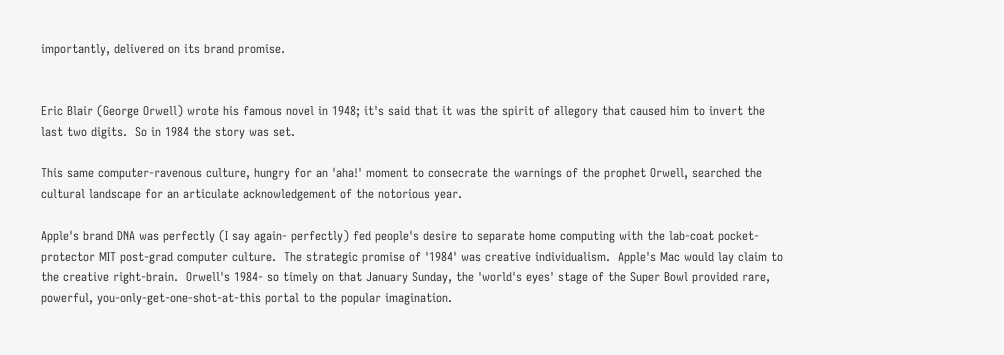importantly, delivered on its brand promise.


Eric Blair (George Orwell) wrote his famous novel in 1948; it's said that it was the spirit of allegory that caused him to invert the last two digits.  So in 1984 the story was set.

This same computer-ravenous culture, hungry for an 'aha!' moment to consecrate the warnings of the prophet Orwell, searched the cultural landscape for an articulate acknowledgement of the notorious year.

Apple's brand DNA was perfectly (I say again- perfectly) fed people's desire to separate home computing with the lab-coat pocket-protector MIT post-grad computer culture.  The strategic promise of '1984' was creative individualism.  Apple's Mac would lay claim to the creative right-brain.  Orwell's 1984- so timely on that January Sunday, the 'world's eyes' stage of the Super Bowl provided rare, powerful, you-only-get-one-shot-at-this portal to the popular imagination.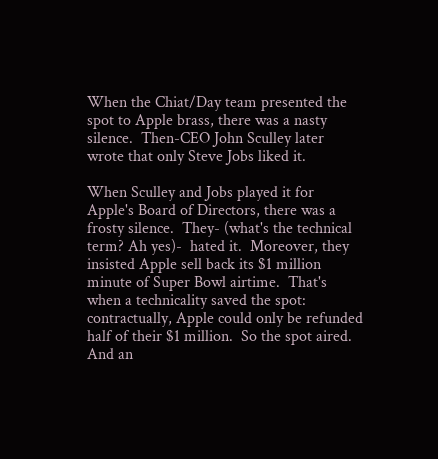When the Chiat/Day team presented the spot to Apple brass, there was a nasty silence.  Then-CEO John Sculley later wrote that only Steve Jobs liked it.

When Sculley and Jobs played it for Apple's Board of Directors, there was a frosty silence.  They- (what's the technical term? Ah yes)-  hated it.  Moreover, they insisted Apple sell back its $1 million minute of Super Bowl airtime.  That's when a technicality saved the spot:  contractually, Apple could only be refunded half of their $1 million.  So the spot aired.  And an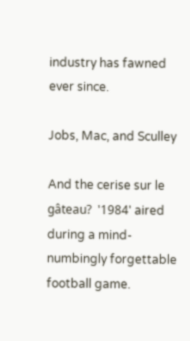industry has fawned ever since.

Jobs, Mac, and Sculley

And the cerise sur le gâteau?  '1984' aired during a mind-numbingly forgettable football game.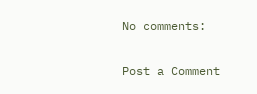No comments:

Post a Comment